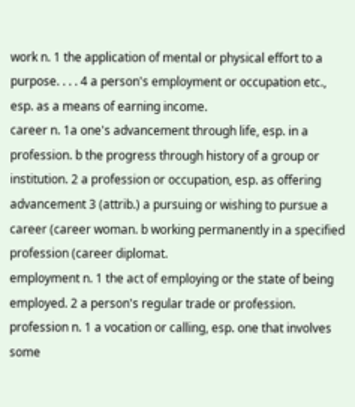work n. 1 the application of mental or physical effort to a purpose. . . . 4 a person's employment or occupation etc., esp. as a means of earning income.
career n. 1a one's advancement through life, esp. in a profession. b the progress through history of a group or institution. 2 a profession or occupation, esp. as offering advancement 3 (attrib.) a pursuing or wishing to pursue a career (career woman. b working permanently in a specified profession (career diplomat.
employment n. 1 the act of employing or the state of being employed. 2 a person's regular trade or profession.
profession n. 1 a vocation or calling, esp. one that involves some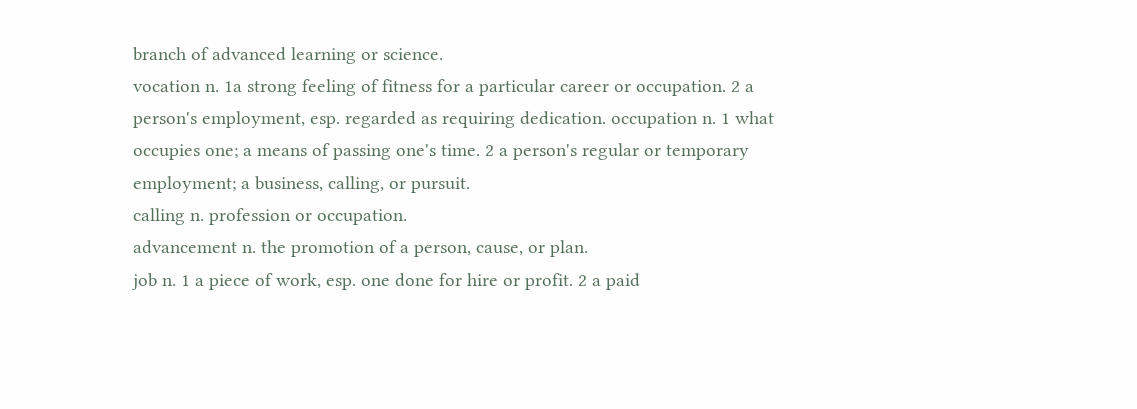branch of advanced learning or science.
vocation n. 1a strong feeling of fitness for a particular career or occupation. 2 a person's employment, esp. regarded as requiring dedication. occupation n. 1 what occupies one; a means of passing one's time. 2 a person's regular or temporary employment; a business, calling, or pursuit.
calling n. profession or occupation.
advancement n. the promotion of a person, cause, or plan.
job n. 1 a piece of work, esp. one done for hire or profit. 2 a paid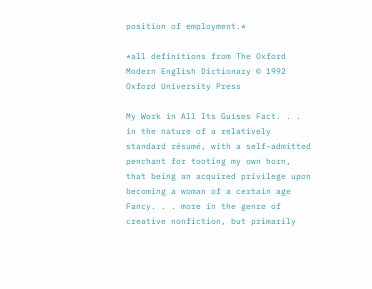position of employment.*

*all definitions from The Oxford Modern English Dictionary © 1992 Oxford University Press

My Work in All Its Guises Fact. . . in the nature of a relatively standard résumé, with a self-admitted penchant for tooting my own horn, that being an acquired privilege upon becoming a woman of a certain age
Fancy. . . more in the genre of creative nonfiction, but primarily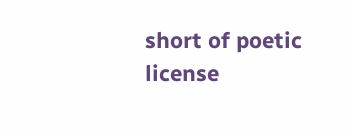short of poetic license